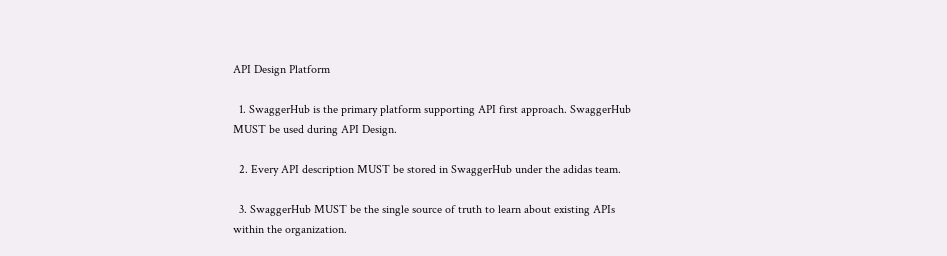API Design Platform

  1. SwaggerHub is the primary platform supporting API first approach. SwaggerHub MUST be used during API Design.

  2. Every API description MUST be stored in SwaggerHub under the adidas team.

  3. SwaggerHub MUST be the single source of truth to learn about existing APIs within the organization.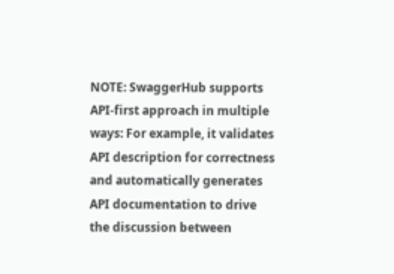NOTE: SwaggerHub supports API-first approach in multiple ways: For example, it validates API description for correctness and automatically generates API documentation to drive the discussion between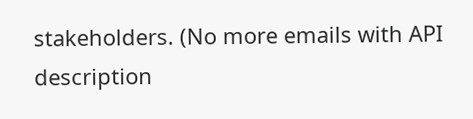stakeholders. (No more emails with API description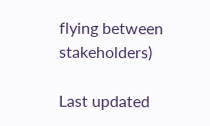flying between stakeholders)

Last updated